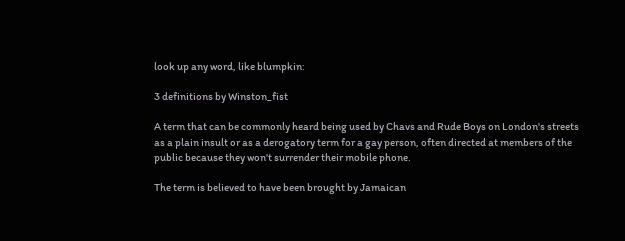look up any word, like blumpkin:

3 definitions by Winston_fist

A term that can be commonly heard being used by Chavs and Rude Boys on London's streets as a plain insult or as a derogatory term for a gay person, often directed at members of the public because they won't surrender their mobile phone.

The term is believed to have been brought by Jamaican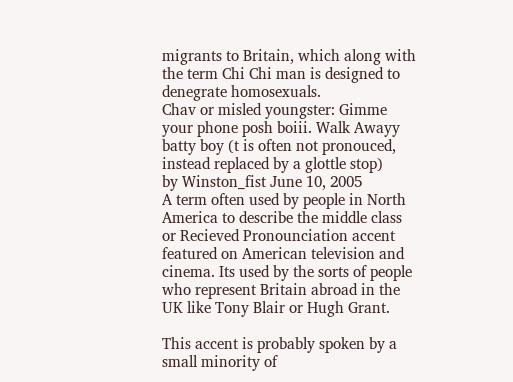migrants to Britain, which along with the term Chi Chi man is designed to denegrate homosexuals.
Chav or misled youngster: Gimme your phone posh boiii. Walk Awayy batty boy (t is often not pronouced, instead replaced by a glottle stop)
by Winston_fist June 10, 2005
A term often used by people in North America to describe the middle class or Recieved Pronounciation accent featured on American television and cinema. Its used by the sorts of people who represent Britain abroad in the UK like Tony Blair or Hugh Grant.

This accent is probably spoken by a small minority of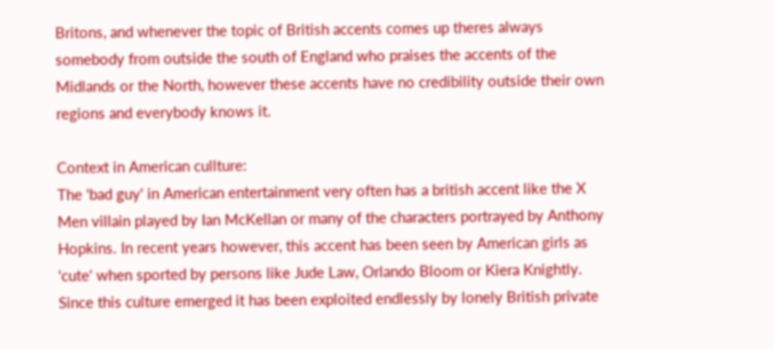Britons, and whenever the topic of British accents comes up theres always somebody from outside the south of England who praises the accents of the Midlands or the North, however these accents have no credibility outside their own regions and everybody knows it.

Context in American cullture:
The 'bad guy' in American entertainment very often has a british accent like the X Men villain played by Ian McKellan or many of the characters portrayed by Anthony Hopkins. In recent years however, this accent has been seen by American girls as 'cute' when sported by persons like Jude Law, Orlando Bloom or Kiera Knightly. Since this culture emerged it has been exploited endlessly by lonely British private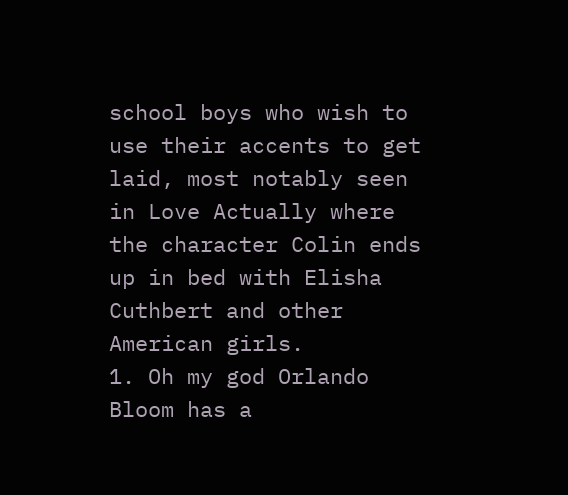school boys who wish to use their accents to get laid, most notably seen in Love Actually where the character Colin ends up in bed with Elisha Cuthbert and other American girls.
1. Oh my god Orlando Bloom has a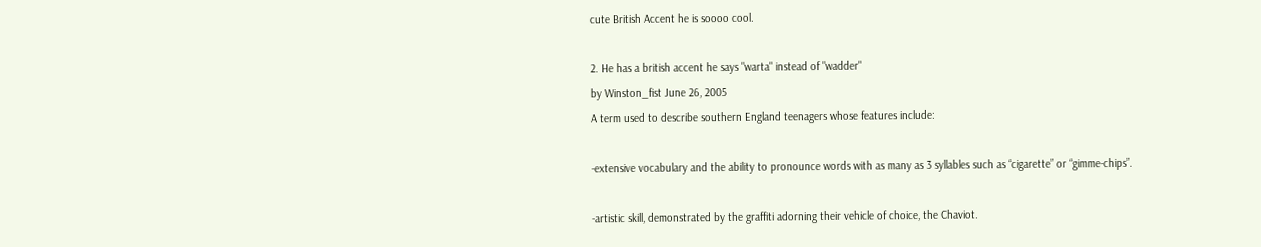cute British Accent he is soooo cool.

2. He has a british accent he says "warta" instead of "wadder"
by Winston_fist June 26, 2005
A term used to describe southern England teenagers whose features include:

-extensive vocabulary and the ability to pronounce words with as many as 3 syllables such as “cigarette” or “gimme-chips”.

-artistic skill, demonstrated by the graffiti adorning their vehicle of choice, the Chaviot.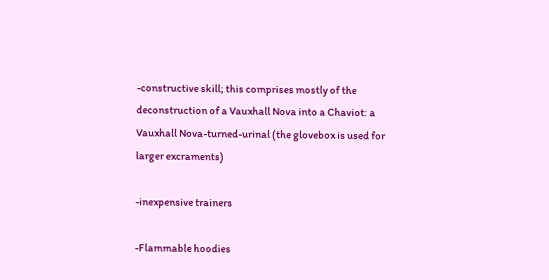-constructive skill; this comprises mostly of the deconstruction of a Vauxhall Nova into a Chaviot: a Vauxhall Nova-turned-urinal (the glovebox is used for larger excraments)

-inexpensive trainers

-Flammable hoodies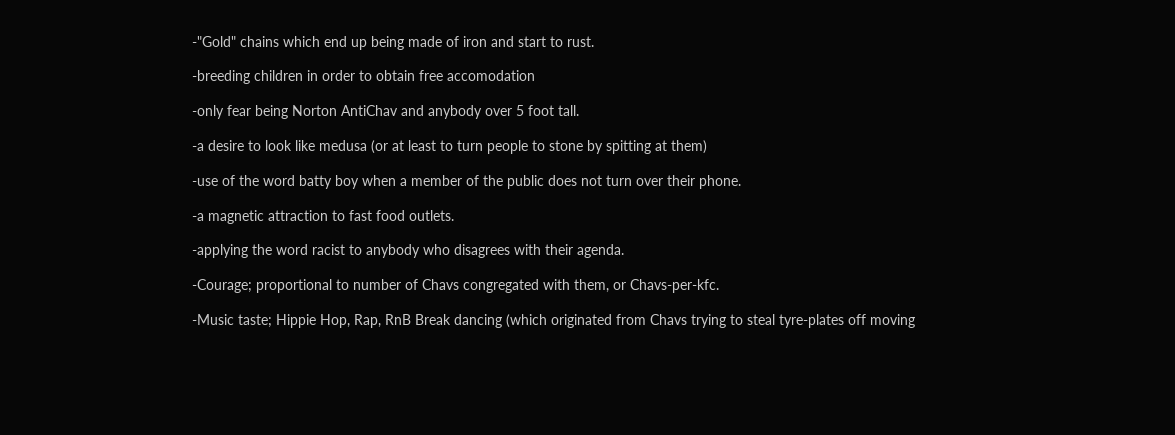-"Gold" chains which end up being made of iron and start to rust.

-breeding children in order to obtain free accomodation

-only fear being Norton AntiChav and anybody over 5 foot tall.

-a desire to look like medusa (or at least to turn people to stone by spitting at them)

-use of the word batty boy when a member of the public does not turn over their phone.

-a magnetic attraction to fast food outlets.

-applying the word racist to anybody who disagrees with their agenda.

-Courage; proportional to number of Chavs congregated with them, or Chavs-per-kfc.

-Music taste; Hippie Hop, Rap, RnB Break dancing (which originated from Chavs trying to steal tyre-plates off moving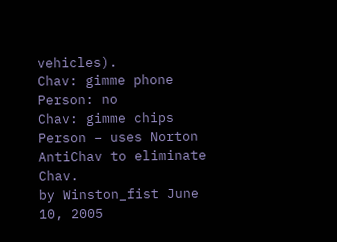vehicles).
Chav: gimme phone
Person: no
Chav: gimme chips
Person – uses Norton AntiChav to eliminate Chav.
by Winston_fist June 10, 2005